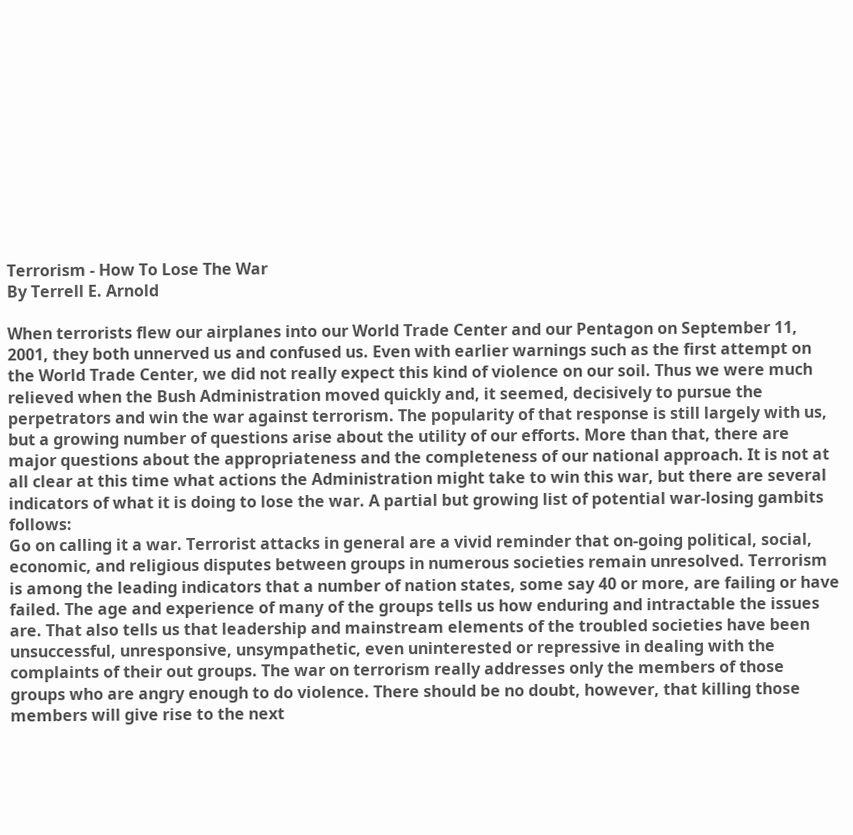Terrorism - How To Lose The War
By Terrell E. Arnold

When terrorists flew our airplanes into our World Trade Center and our Pentagon on September 11, 2001, they both unnerved us and confused us. Even with earlier warnings such as the first attempt on the World Trade Center, we did not really expect this kind of violence on our soil. Thus we were much relieved when the Bush Administration moved quickly and, it seemed, decisively to pursue the perpetrators and win the war against terrorism. The popularity of that response is still largely with us, but a growing number of questions arise about the utility of our efforts. More than that, there are major questions about the appropriateness and the completeness of our national approach. It is not at all clear at this time what actions the Administration might take to win this war, but there are several indicators of what it is doing to lose the war. A partial but growing list of potential war-losing gambits follows:
Go on calling it a war. Terrorist attacks in general are a vivid reminder that on-going political, social, economic, and religious disputes between groups in numerous societies remain unresolved. Terrorism is among the leading indicators that a number of nation states, some say 40 or more, are failing or have failed. The age and experience of many of the groups tells us how enduring and intractable the issues are. That also tells us that leadership and mainstream elements of the troubled societies have been unsuccessful, unresponsive, unsympathetic, even uninterested or repressive in dealing with the complaints of their out groups. The war on terrorism really addresses only the members of those groups who are angry enough to do violence. There should be no doubt, however, that killing those members will give rise to the next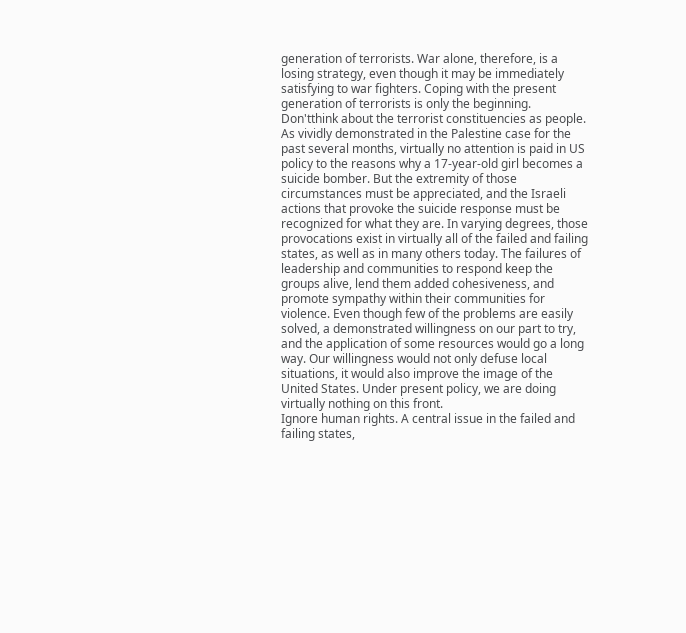generation of terrorists. War alone, therefore, is a losing strategy, even though it may be immediately satisfying to war fighters. Coping with the present generation of terrorists is only the beginning.
Don'tthink about the terrorist constituencies as people. As vividly demonstrated in the Palestine case for the past several months, virtually no attention is paid in US policy to the reasons why a 17-year-old girl becomes a suicide bomber. But the extremity of those circumstances must be appreciated, and the Israeli actions that provoke the suicide response must be recognized for what they are. In varying degrees, those provocations exist in virtually all of the failed and failing states, as well as in many others today. The failures of leadership and communities to respond keep the groups alive, lend them added cohesiveness, and promote sympathy within their communities for violence. Even though few of the problems are easily solved, a demonstrated willingness on our part to try, and the application of some resources would go a long way. Our willingness would not only defuse local situations, it would also improve the image of the United States. Under present policy, we are doing virtually nothing on this front.
Ignore human rights. A central issue in the failed and failing states,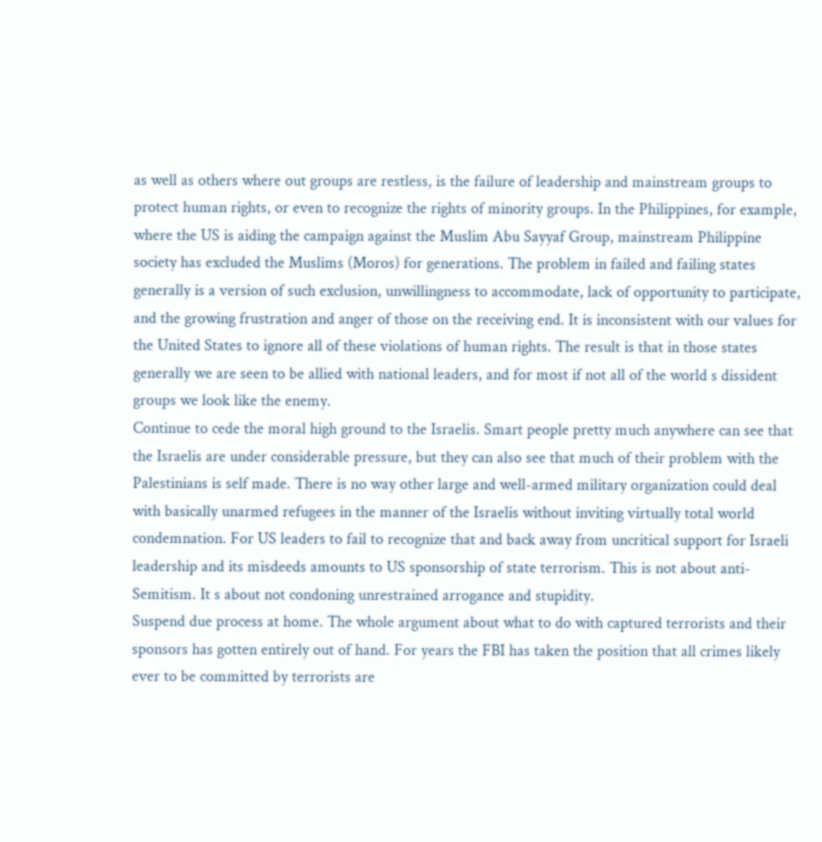as well as others where out groups are restless, is the failure of leadership and mainstream groups to protect human rights, or even to recognize the rights of minority groups. In the Philippines, for example, where the US is aiding the campaign against the Muslim Abu Sayyaf Group, mainstream Philippine society has excluded the Muslims (Moros) for generations. The problem in failed and failing states generally is a version of such exclusion, unwillingness to accommodate, lack of opportunity to participate, and the growing frustration and anger of those on the receiving end. It is inconsistent with our values for the United States to ignore all of these violations of human rights. The result is that in those states generally we are seen to be allied with national leaders, and for most if not all of the world s dissident groups we look like the enemy.
Continue to cede the moral high ground to the Israelis. Smart people pretty much anywhere can see that the Israelis are under considerable pressure, but they can also see that much of their problem with the Palestinians is self made. There is no way other large and well-armed military organization could deal with basically unarmed refugees in the manner of the Israelis without inviting virtually total world condemnation. For US leaders to fail to recognize that and back away from uncritical support for Israeli leadership and its misdeeds amounts to US sponsorship of state terrorism. This is not about anti-Semitism. It s about not condoning unrestrained arrogance and stupidity.
Suspend due process at home. The whole argument about what to do with captured terrorists and their sponsors has gotten entirely out of hand. For years the FBI has taken the position that all crimes likely ever to be committed by terrorists are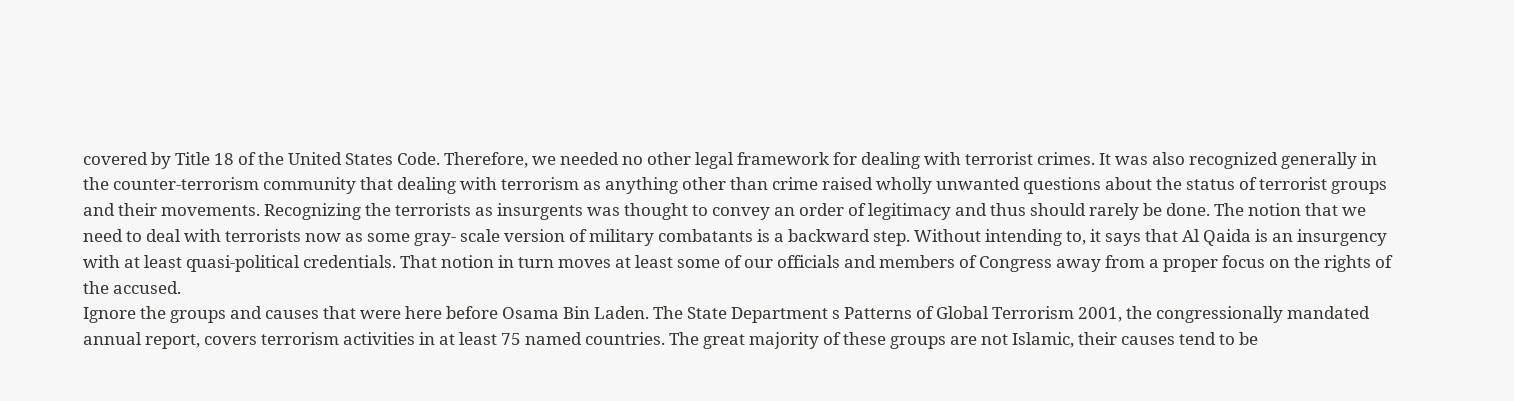covered by Title 18 of the United States Code. Therefore, we needed no other legal framework for dealing with terrorist crimes. It was also recognized generally in the counter-terrorism community that dealing with terrorism as anything other than crime raised wholly unwanted questions about the status of terrorist groups and their movements. Recognizing the terrorists as insurgents was thought to convey an order of legitimacy and thus should rarely be done. The notion that we need to deal with terrorists now as some gray- scale version of military combatants is a backward step. Without intending to, it says that Al Qaida is an insurgency with at least quasi-political credentials. That notion in turn moves at least some of our officials and members of Congress away from a proper focus on the rights of the accused.
Ignore the groups and causes that were here before Osama Bin Laden. The State Department s Patterns of Global Terrorism 2001, the congressionally mandated annual report, covers terrorism activities in at least 75 named countries. The great majority of these groups are not Islamic, their causes tend to be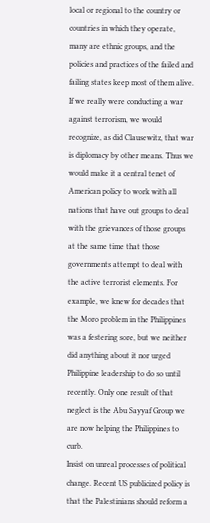local or regional to the country or countries in which they operate, many are ethnic groups, and the policies and practices of the failed and failing states keep most of them alive. If we really were conducting a war against terrorism, we would recognize, as did Clausewitz, that war is diplomacy by other means. Thus we would make it a central tenet of American policy to work with all nations that have out groups to deal with the grievances of those groups at the same time that those governments attempt to deal with the active terrorist elements. For example, we knew for decades that the Moro problem in the Philippines was a festering sore, but we neither did anything about it nor urged Philippine leadership to do so until recently. Only one result of that neglect is the Abu Sayyaf Group we are now helping the Philippines to curb.
Insist on unreal processes of political change. Recent US publicized policy is that the Palestinians should reform a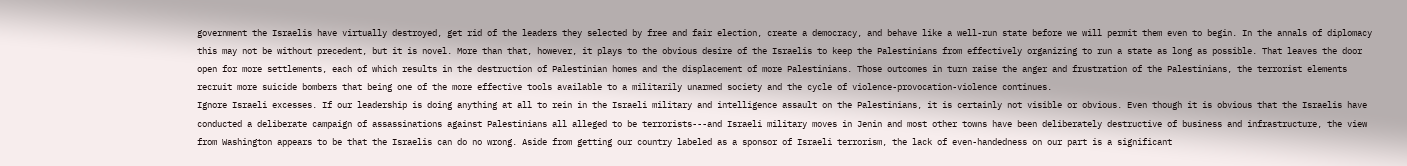government the Israelis have virtually destroyed, get rid of the leaders they selected by free and fair election, create a democracy, and behave like a well-run state before we will permit them even to begin. In the annals of diplomacy this may not be without precedent, but it is novel. More than that, however, it plays to the obvious desire of the Israelis to keep the Palestinians from effectively organizing to run a state as long as possible. That leaves the door open for more settlements, each of which results in the destruction of Palestinian homes and the displacement of more Palestinians. Those outcomes in turn raise the anger and frustration of the Palestinians, the terrorist elements recruit more suicide bombers that being one of the more effective tools available to a militarily unarmed society and the cycle of violence-provocation-violence continues.
Ignore Israeli excesses. If our leadership is doing anything at all to rein in the Israeli military and intelligence assault on the Palestinians, it is certainly not visible or obvious. Even though it is obvious that the Israelis have conducted a deliberate campaign of assassinations against Palestinians all alleged to be terrorists---and Israeli military moves in Jenin and most other towns have been deliberately destructive of business and infrastructure, the view from Washington appears to be that the Israelis can do no wrong. Aside from getting our country labeled as a sponsor of Israeli terrorism, the lack of even-handedness on our part is a significant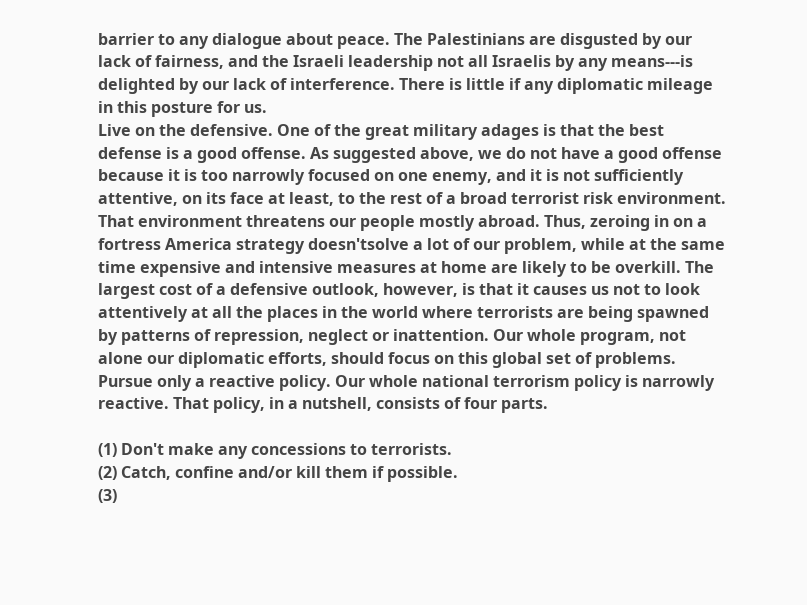barrier to any dialogue about peace. The Palestinians are disgusted by our lack of fairness, and the Israeli leadership not all Israelis by any means---is delighted by our lack of interference. There is little if any diplomatic mileage in this posture for us.
Live on the defensive. One of the great military adages is that the best defense is a good offense. As suggested above, we do not have a good offense because it is too narrowly focused on one enemy, and it is not sufficiently attentive, on its face at least, to the rest of a broad terrorist risk environment. That environment threatens our people mostly abroad. Thus, zeroing in on a fortress America strategy doesn'tsolve a lot of our problem, while at the same time expensive and intensive measures at home are likely to be overkill. The largest cost of a defensive outlook, however, is that it causes us not to look attentively at all the places in the world where terrorists are being spawned by patterns of repression, neglect or inattention. Our whole program, not alone our diplomatic efforts, should focus on this global set of problems.
Pursue only a reactive policy. Our whole national terrorism policy is narrowly reactive. That policy, in a nutshell, consists of four parts.

(1) Don't make any concessions to terrorists.
(2) Catch, confine and/or kill them if possible.
(3)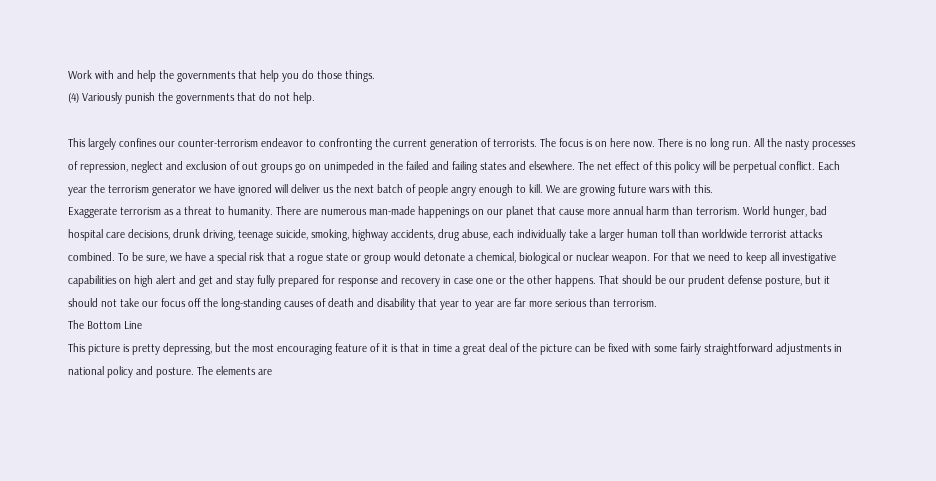Work with and help the governments that help you do those things.
(4) Variously punish the governments that do not help.

This largely confines our counter-terrorism endeavor to confronting the current generation of terrorists. The focus is on here now. There is no long run. All the nasty processes of repression, neglect and exclusion of out groups go on unimpeded in the failed and failing states and elsewhere. The net effect of this policy will be perpetual conflict. Each year the terrorism generator we have ignored will deliver us the next batch of people angry enough to kill. We are growing future wars with this.
Exaggerate terrorism as a threat to humanity. There are numerous man-made happenings on our planet that cause more annual harm than terrorism. World hunger, bad hospital care decisions, drunk driving, teenage suicide, smoking, highway accidents, drug abuse, each individually take a larger human toll than worldwide terrorist attacks combined. To be sure, we have a special risk that a rogue state or group would detonate a chemical, biological or nuclear weapon. For that we need to keep all investigative capabilities on high alert and get and stay fully prepared for response and recovery in case one or the other happens. That should be our prudent defense posture, but it should not take our focus off the long-standing causes of death and disability that year to year are far more serious than terrorism.
The Bottom Line
This picture is pretty depressing, but the most encouraging feature of it is that in time a great deal of the picture can be fixed with some fairly straightforward adjustments in national policy and posture. The elements are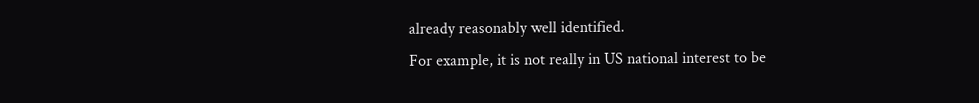already reasonably well identified.
For example, it is not really in US national interest to be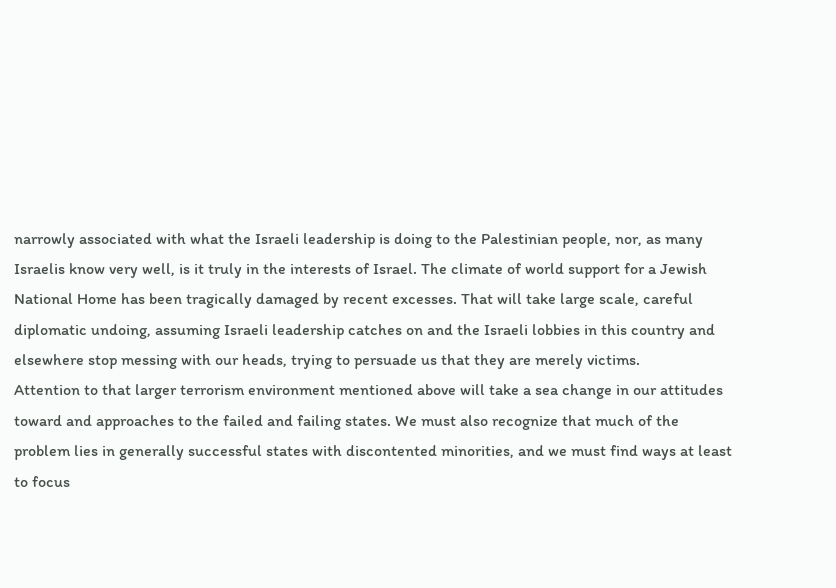narrowly associated with what the Israeli leadership is doing to the Palestinian people, nor, as many Israelis know very well, is it truly in the interests of Israel. The climate of world support for a Jewish National Home has been tragically damaged by recent excesses. That will take large scale, careful diplomatic undoing, assuming Israeli leadership catches on and the Israeli lobbies in this country and elsewhere stop messing with our heads, trying to persuade us that they are merely victims.
Attention to that larger terrorism environment mentioned above will take a sea change in our attitudes toward and approaches to the failed and failing states. We must also recognize that much of the problem lies in generally successful states with discontented minorities, and we must find ways at least to focus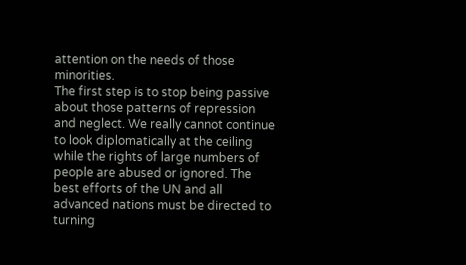attention on the needs of those minorities.
The first step is to stop being passive about those patterns of repression and neglect. We really cannot continue to look diplomatically at the ceiling while the rights of large numbers of people are abused or ignored. The best efforts of the UN and all advanced nations must be directed to turning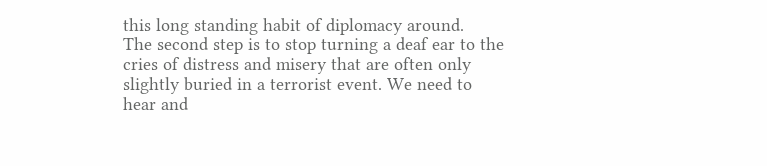this long standing habit of diplomacy around.
The second step is to stop turning a deaf ear to the cries of distress and misery that are often only slightly buried in a terrorist event. We need to hear and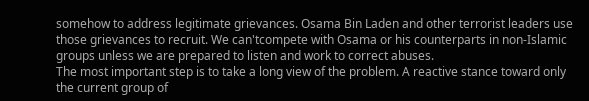somehow to address legitimate grievances. Osama Bin Laden and other terrorist leaders use those grievances to recruit. We can'tcompete with Osama or his counterparts in non-Islamic groups unless we are prepared to listen and work to correct abuses.
The most important step is to take a long view of the problem. A reactive stance toward only the current group of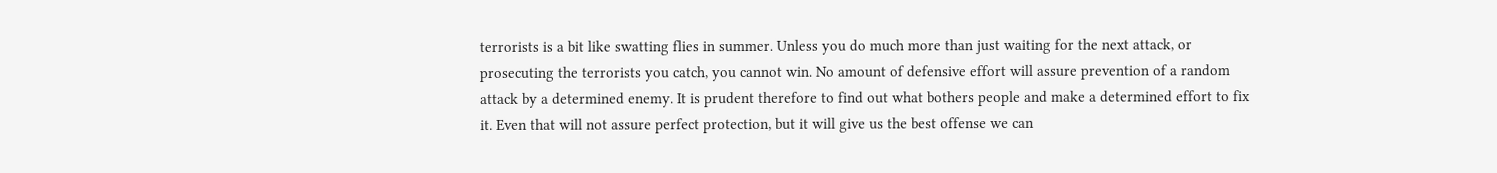terrorists is a bit like swatting flies in summer. Unless you do much more than just waiting for the next attack, or prosecuting the terrorists you catch, you cannot win. No amount of defensive effort will assure prevention of a random attack by a determined enemy. It is prudent therefore to find out what bothers people and make a determined effort to fix it. Even that will not assure perfect protection, but it will give us the best offense we can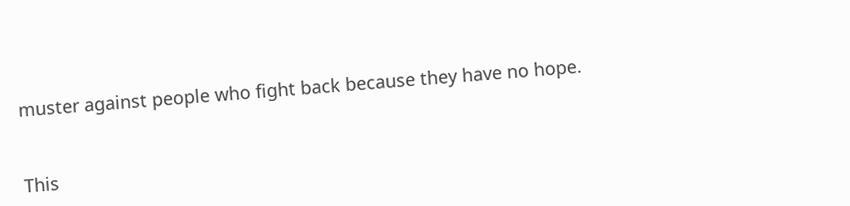muster against people who fight back because they have no hope.


This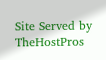Site Served by TheHostPros